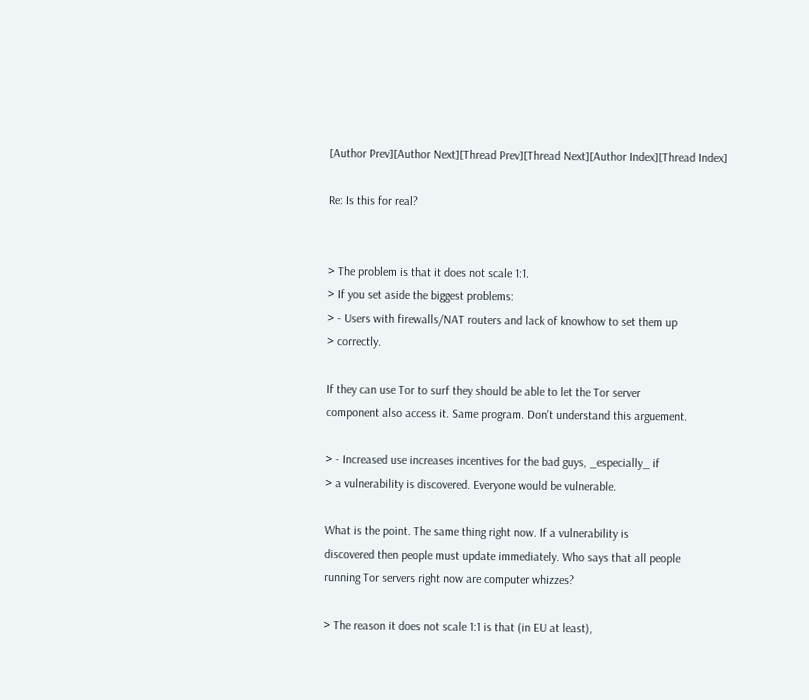[Author Prev][Author Next][Thread Prev][Thread Next][Author Index][Thread Index]

Re: Is this for real?


> The problem is that it does not scale 1:1.
> If you set aside the biggest problems:
> - Users with firewalls/NAT routers and lack of knowhow to set them up
> correctly.

If they can use Tor to surf they should be able to let the Tor server
component also access it. Same program. Don't understand this arguement.

> - Increased use increases incentives for the bad guys, _especially_ if
> a vulnerability is discovered. Everyone would be vulnerable.

What is the point. The same thing right now. If a vulnerability is
discovered then people must update immediately. Who says that all people
running Tor servers right now are computer whizzes?

> The reason it does not scale 1:1 is that (in EU at least),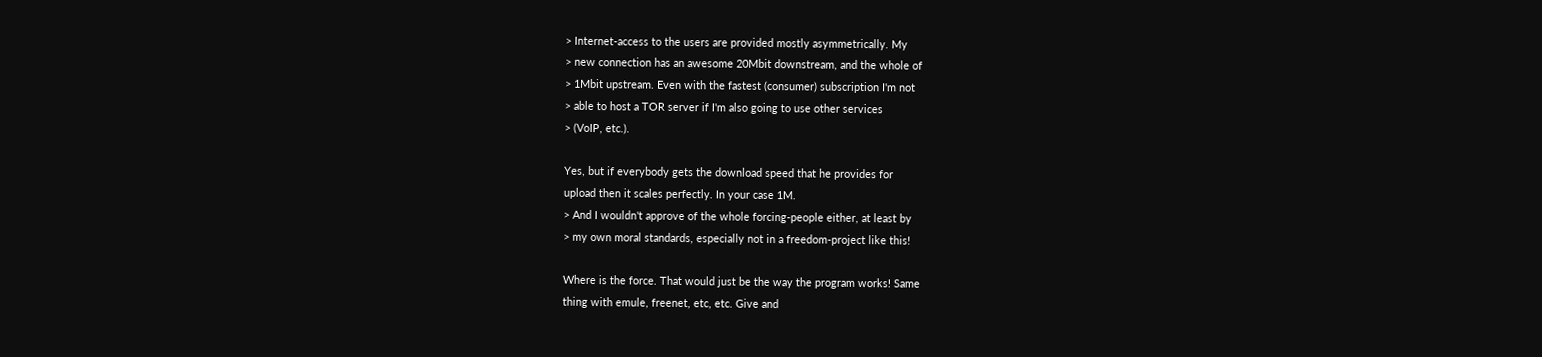> Internet-access to the users are provided mostly asymmetrically. My
> new connection has an awesome 20Mbit downstream, and the whole of
> 1Mbit upstream. Even with the fastest (consumer) subscription I'm not
> able to host a TOR server if I'm also going to use other services
> (VoIP, etc.).

Yes, but if everybody gets the download speed that he provides for
upload then it scales perfectly. In your case 1M.
> And I wouldn't approve of the whole forcing-people either, at least by
> my own moral standards, especially not in a freedom-project like this!

Where is the force. That would just be the way the program works! Same
thing with emule, freenet, etc, etc. Give and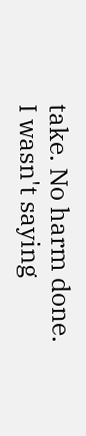take. No harm done.
I wasn't saying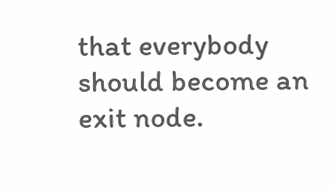that everybody should become an exit node.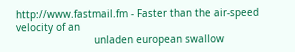http://www.fastmail.fm - Faster than the air-speed velocity of an
                          unladen european swallow